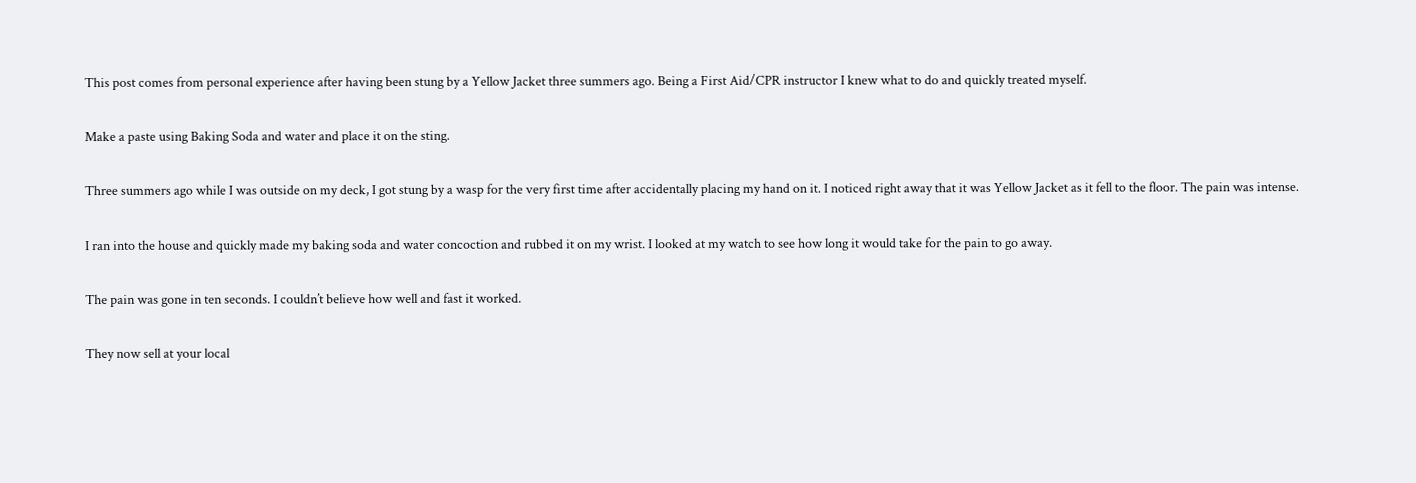This post comes from personal experience after having been stung by a Yellow Jacket three summers ago. Being a First Aid/CPR instructor I knew what to do and quickly treated myself.

Make a paste using Baking Soda and water and place it on the sting.

Three summers ago while I was outside on my deck, I got stung by a wasp for the very first time after accidentally placing my hand on it. I noticed right away that it was Yellow Jacket as it fell to the floor. The pain was intense.

I ran into the house and quickly made my baking soda and water concoction and rubbed it on my wrist. I looked at my watch to see how long it would take for the pain to go away.

The pain was gone in ten seconds. I couldn’t believe how well and fast it worked.

They now sell at your local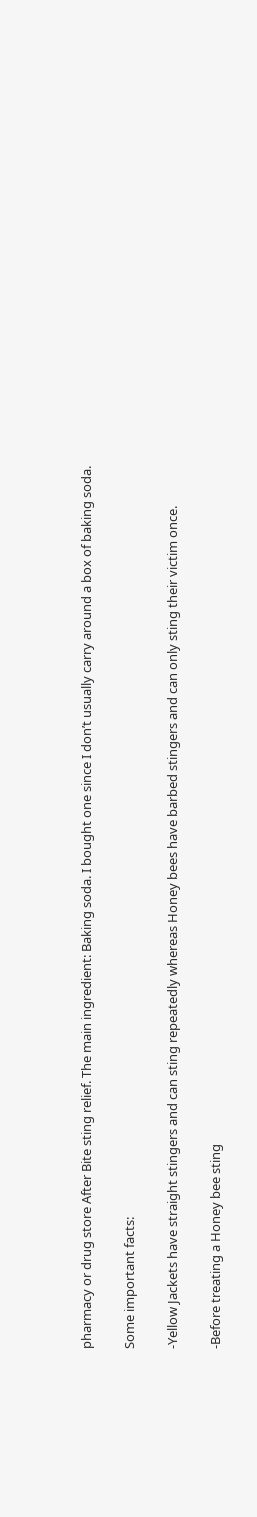pharmacy or drug store After Bite sting relief. The main ingredient: Baking soda. I bought one since I don’t usually carry around a box of baking soda.

Some important facts:

-Yellow Jackets have straight stingers and can sting repeatedly whereas Honey bees have barbed stingers and can only sting their victim once.

-Before treating a Honey bee sting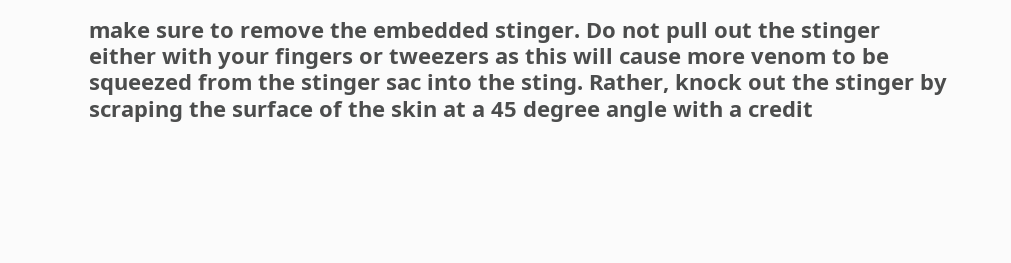make sure to remove the embedded stinger. Do not pull out the stinger either with your fingers or tweezers as this will cause more venom to be squeezed from the stinger sac into the sting. Rather, knock out the stinger by scraping the surface of the skin at a 45 degree angle with a credit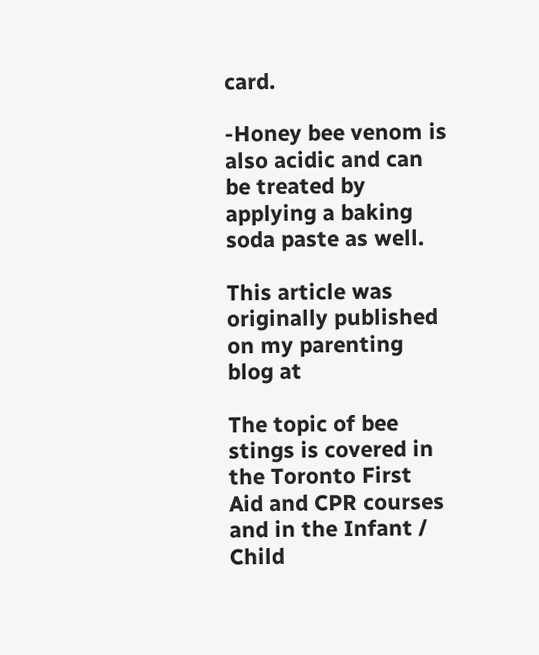card.

-Honey bee venom is also acidic and can be treated by applying a baking soda paste as well.

This article was originally published on my parenting blog at

The topic of bee stings is covered in the Toronto First Aid and CPR courses and in the Infant / Child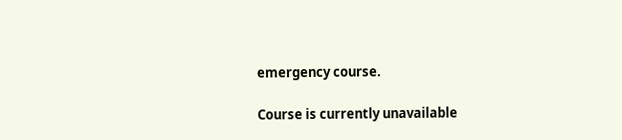emergency course.

Course is currently unavailable